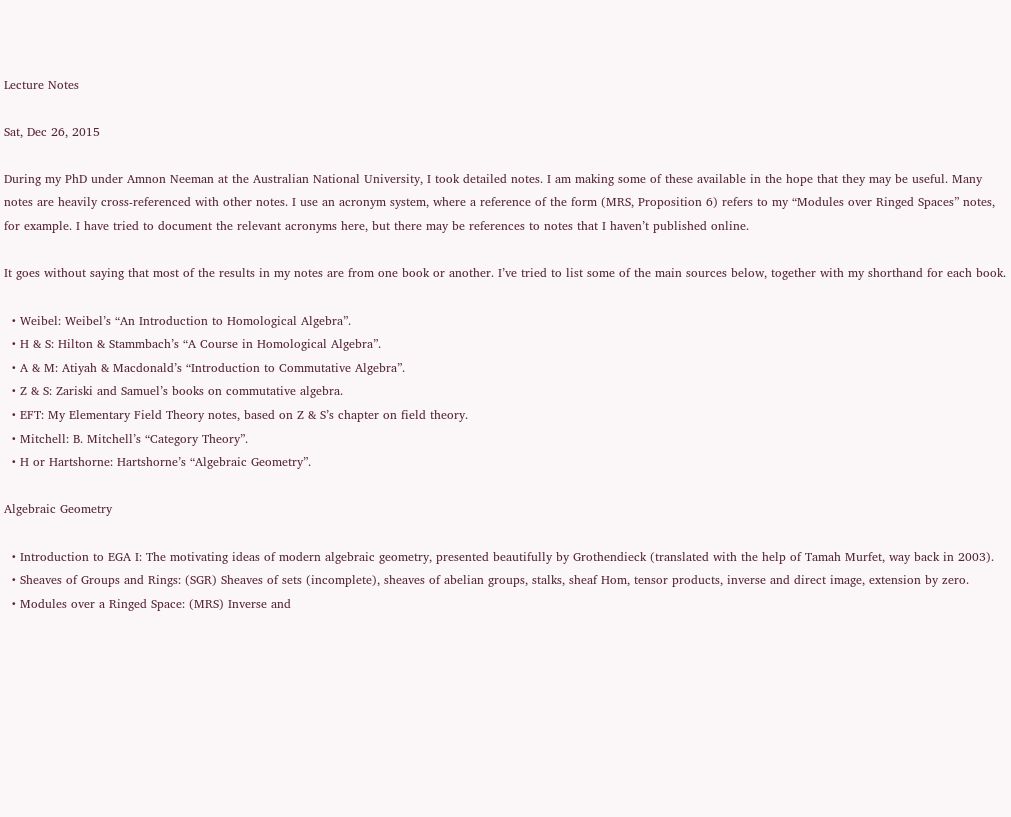Lecture Notes

Sat, Dec 26, 2015

During my PhD under Amnon Neeman at the Australian National University, I took detailed notes. I am making some of these available in the hope that they may be useful. Many notes are heavily cross-referenced with other notes. I use an acronym system, where a reference of the form (MRS, Proposition 6) refers to my “Modules over Ringed Spaces” notes, for example. I have tried to document the relevant acronyms here, but there may be references to notes that I haven’t published online.

It goes without saying that most of the results in my notes are from one book or another. I’ve tried to list some of the main sources below, together with my shorthand for each book.

  • Weibel: Weibel’s “An Introduction to Homological Algebra”.
  • H & S: Hilton & Stammbach’s “A Course in Homological Algebra”.
  • A & M: Atiyah & Macdonald’s “Introduction to Commutative Algebra”.
  • Z & S: Zariski and Samuel’s books on commutative algebra.
  • EFT: My Elementary Field Theory notes, based on Z & S’s chapter on field theory.
  • Mitchell: B. Mitchell’s “Category Theory”.
  • H or Hartshorne: Hartshorne’s “Algebraic Geometry”.

Algebraic Geometry

  • Introduction to EGA I: The motivating ideas of modern algebraic geometry, presented beautifully by Grothendieck (translated with the help of Tamah Murfet, way back in 2003).
  • Sheaves of Groups and Rings: (SGR) Sheaves of sets (incomplete), sheaves of abelian groups, stalks, sheaf Hom, tensor products, inverse and direct image, extension by zero.
  • Modules over a Ringed Space: (MRS) Inverse and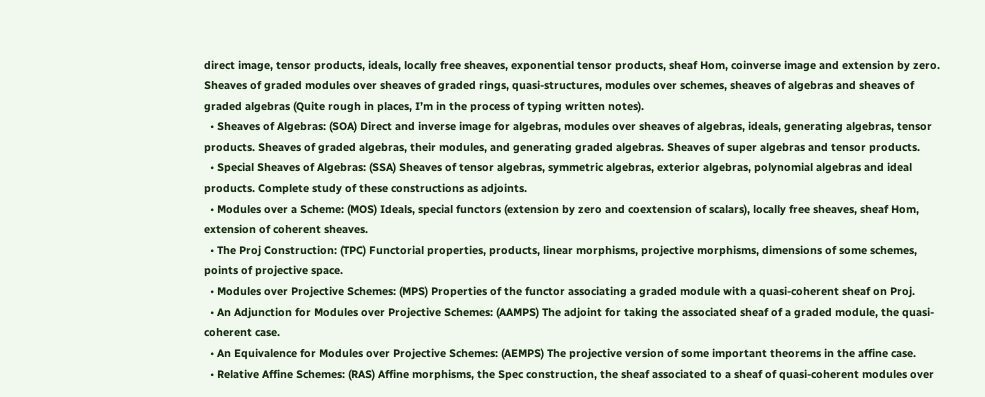direct image, tensor products, ideals, locally free sheaves, exponential tensor products, sheaf Hom, coinverse image and extension by zero. Sheaves of graded modules over sheaves of graded rings, quasi-structures, modules over schemes, sheaves of algebras and sheaves of graded algebras (Quite rough in places, I’m in the process of typing written notes).
  • Sheaves of Algebras: (SOA) Direct and inverse image for algebras, modules over sheaves of algebras, ideals, generating algebras, tensor products. Sheaves of graded algebras, their modules, and generating graded algebras. Sheaves of super algebras and tensor products.
  • Special Sheaves of Algebras: (SSA) Sheaves of tensor algebras, symmetric algebras, exterior algebras, polynomial algebras and ideal products. Complete study of these constructions as adjoints.
  • Modules over a Scheme: (MOS) Ideals, special functors (extension by zero and coextension of scalars), locally free sheaves, sheaf Hom, extension of coherent sheaves.
  • The Proj Construction: (TPC) Functorial properties, products, linear morphisms, projective morphisms, dimensions of some schemes, points of projective space.
  • Modules over Projective Schemes: (MPS) Properties of the functor associating a graded module with a quasi-coherent sheaf on Proj.
  • An Adjunction for Modules over Projective Schemes: (AAMPS) The adjoint for taking the associated sheaf of a graded module, the quasi-coherent case.
  • An Equivalence for Modules over Projective Schemes: (AEMPS) The projective version of some important theorems in the affine case.
  • Relative Affine Schemes: (RAS) Affine morphisms, the Spec construction, the sheaf associated to a sheaf of quasi-coherent modules over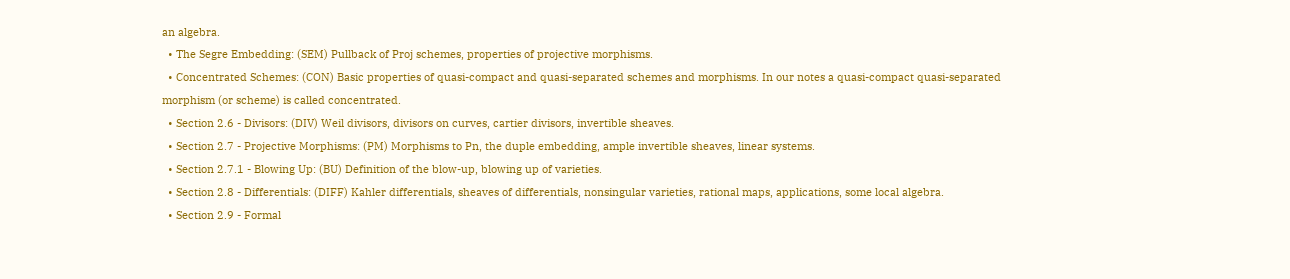an algebra.
  • The Segre Embedding: (SEM) Pullback of Proj schemes, properties of projective morphisms.
  • Concentrated Schemes: (CON) Basic properties of quasi-compact and quasi-separated schemes and morphisms. In our notes a quasi-compact quasi-separated morphism (or scheme) is called concentrated.
  • Section 2.6 - Divisors: (DIV) Weil divisors, divisors on curves, cartier divisors, invertible sheaves.
  • Section 2.7 - Projective Morphisms: (PM) Morphisms to Pn, the duple embedding, ample invertible sheaves, linear systems.
  • Section 2.7.1 - Blowing Up: (BU) Definition of the blow-up, blowing up of varieties.
  • Section 2.8 - Differentials: (DIFF) Kahler differentials, sheaves of differentials, nonsingular varieties, rational maps, applications, some local algebra.
  • Section 2.9 - Formal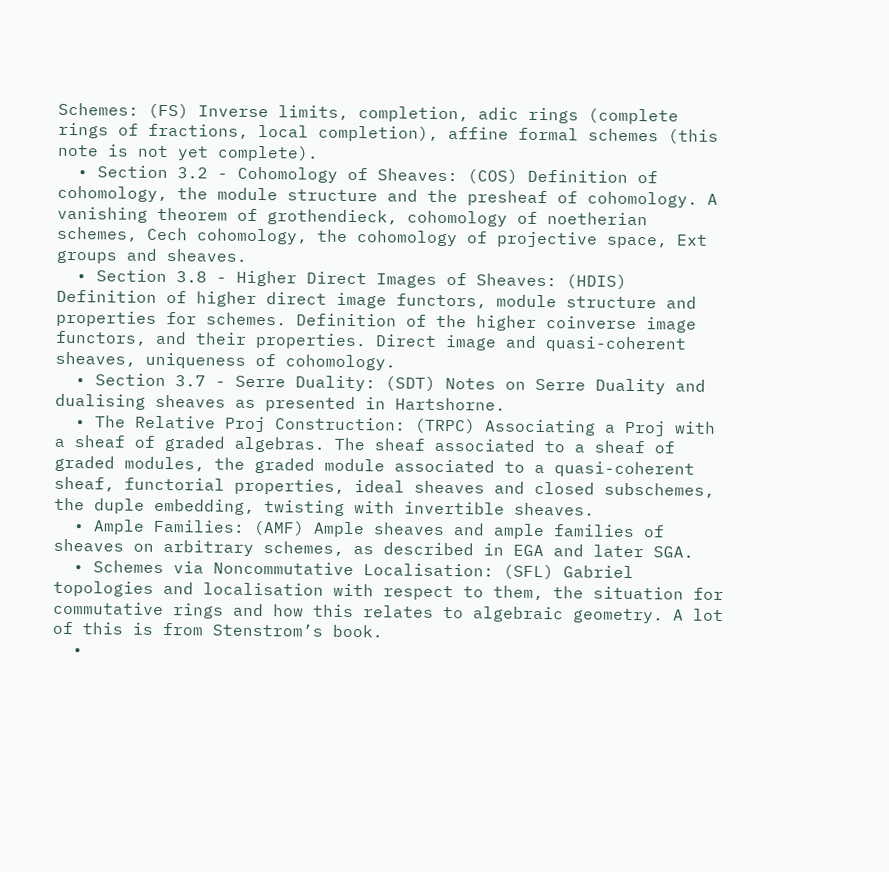Schemes: (FS) Inverse limits, completion, adic rings (complete rings of fractions, local completion), affine formal schemes (this note is not yet complete).
  • Section 3.2 - Cohomology of Sheaves: (COS) Definition of cohomology, the module structure and the presheaf of cohomology. A vanishing theorem of grothendieck, cohomology of noetherian schemes, Cech cohomology, the cohomology of projective space, Ext groups and sheaves.
  • Section 3.8 - Higher Direct Images of Sheaves: (HDIS) Definition of higher direct image functors, module structure and properties for schemes. Definition of the higher coinverse image functors, and their properties. Direct image and quasi-coherent sheaves, uniqueness of cohomology.
  • Section 3.7 - Serre Duality: (SDT) Notes on Serre Duality and dualising sheaves as presented in Hartshorne.
  • The Relative Proj Construction: (TRPC) Associating a Proj with a sheaf of graded algebras. The sheaf associated to a sheaf of graded modules, the graded module associated to a quasi-coherent sheaf, functorial properties, ideal sheaves and closed subschemes, the duple embedding, twisting with invertible sheaves.
  • Ample Families: (AMF) Ample sheaves and ample families of sheaves on arbitrary schemes, as described in EGA and later SGA.
  • Schemes via Noncommutative Localisation: (SFL) Gabriel topologies and localisation with respect to them, the situation for commutative rings and how this relates to algebraic geometry. A lot of this is from Stenstrom’s book.
  •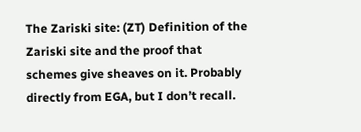The Zariski site: (ZT) Definition of the Zariski site and the proof that schemes give sheaves on it. Probably directly from EGA, but I don’t recall.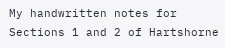My handwritten notes for Sections 1 and 2 of Hartshorne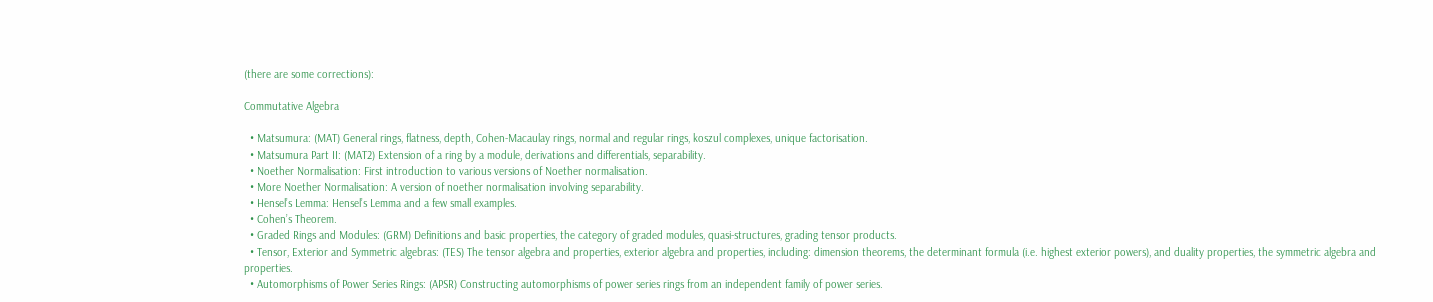(there are some corrections):

Commutative Algebra

  • Matsumura: (MAT) General rings, flatness, depth, Cohen-Macaulay rings, normal and regular rings, koszul complexes, unique factorisation.
  • Matsumura Part II: (MAT2) Extension of a ring by a module, derivations and differentials, separability.
  • Noether Normalisation: First introduction to various versions of Noether normalisation.
  • More Noether Normalisation: A version of noether normalisation involving separability.
  • Hensel’s Lemma: Hensel’s Lemma and a few small examples.
  • Cohen’s Theorem.
  • Graded Rings and Modules: (GRM) Definitions and basic properties, the category of graded modules, quasi-structures, grading tensor products.
  • Tensor, Exterior and Symmetric algebras: (TES) The tensor algebra and properties, exterior algebra and properties, including: dimension theorems, the determinant formula (i.e. highest exterior powers), and duality properties, the symmetric algebra and properties.
  • Automorphisms of Power Series Rings: (APSR) Constructing automorphisms of power series rings from an independent family of power series.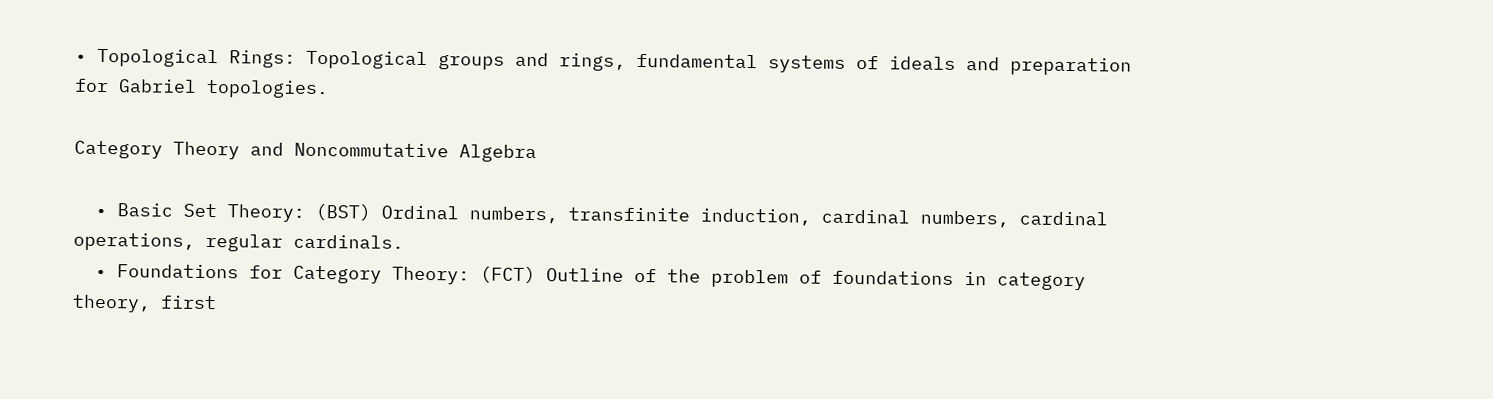• Topological Rings: Topological groups and rings, fundamental systems of ideals and preparation for Gabriel topologies.

Category Theory and Noncommutative Algebra

  • Basic Set Theory: (BST) Ordinal numbers, transfinite induction, cardinal numbers, cardinal operations, regular cardinals.
  • Foundations for Category Theory: (FCT) Outline of the problem of foundations in category theory, first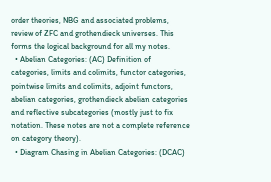order theories, NBG and associated problems, review of ZFC and grothendieck universes. This forms the logical background for all my notes.
  • Abelian Categories: (AC) Definition of categories, limits and colimits, functor categories, pointwise limits and colimits, adjoint functors, abelian categories, grothendieck abelian categories and reflective subcategories (mostly just to fix notation. These notes are not a complete reference on category theory).
  • Diagram Chasing in Abelian Categories: (DCAC)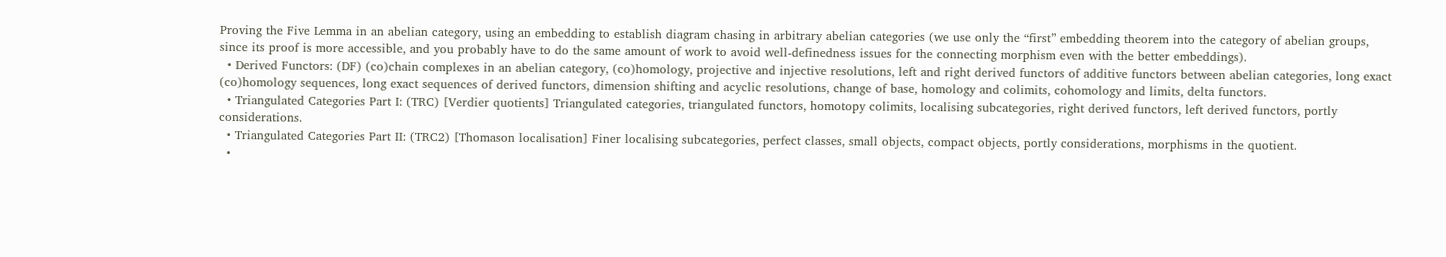Proving the Five Lemma in an abelian category, using an embedding to establish diagram chasing in arbitrary abelian categories (we use only the “first” embedding theorem into the category of abelian groups, since its proof is more accessible, and you probably have to do the same amount of work to avoid well-definedness issues for the connecting morphism even with the better embeddings).
  • Derived Functors: (DF) (co)chain complexes in an abelian category, (co)homology, projective and injective resolutions, left and right derived functors of additive functors between abelian categories, long exact (co)homology sequences, long exact sequences of derived functors, dimension shifting and acyclic resolutions, change of base, homology and colimits, cohomology and limits, delta functors.
  • Triangulated Categories Part I: (TRC) [Verdier quotients] Triangulated categories, triangulated functors, homotopy colimits, localising subcategories, right derived functors, left derived functors, portly considerations.
  • Triangulated Categories Part II: (TRC2) [Thomason localisation] Finer localising subcategories, perfect classes, small objects, compact objects, portly considerations, morphisms in the quotient.
  •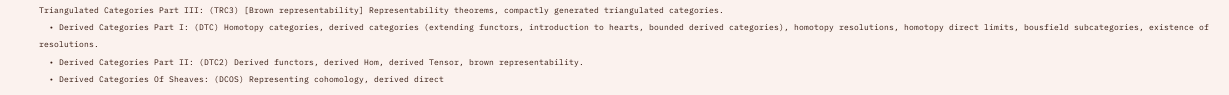Triangulated Categories Part III: (TRC3) [Brown representability] Representability theorems, compactly generated triangulated categories.
  • Derived Categories Part I: (DTC) Homotopy categories, derived categories (extending functors, introduction to hearts, bounded derived categories), homotopy resolutions, homotopy direct limits, bousfield subcategories, existence of resolutions.
  • Derived Categories Part II: (DTC2) Derived functors, derived Hom, derived Tensor, brown representability.
  • Derived Categories Of Sheaves: (DCOS) Representing cohomology, derived direct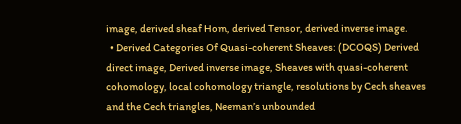image, derived sheaf Hom, derived Tensor, derived inverse image.
  • Derived Categories Of Quasi-coherent Sheaves: (DCOQS) Derived direct image, Derived inverse image, Sheaves with quasi-coherent cohomology, local cohomology triangle, resolutions by Cech sheaves and the Cech triangles, Neeman’s unbounded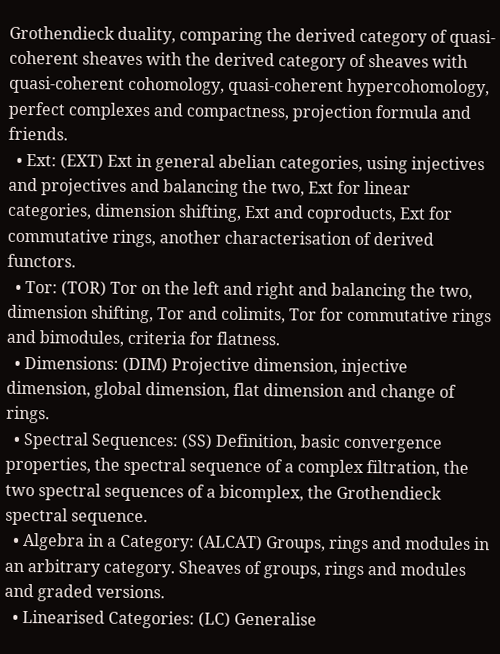Grothendieck duality, comparing the derived category of quasi-coherent sheaves with the derived category of sheaves with quasi-coherent cohomology, quasi-coherent hypercohomology, perfect complexes and compactness, projection formula and friends.
  • Ext: (EXT) Ext in general abelian categories, using injectives and projectives and balancing the two, Ext for linear categories, dimension shifting, Ext and coproducts, Ext for commutative rings, another characterisation of derived functors.
  • Tor: (TOR) Tor on the left and right and balancing the two, dimension shifting, Tor and colimits, Tor for commutative rings and bimodules, criteria for flatness.
  • Dimensions: (DIM) Projective dimension, injective dimension, global dimension, flat dimension and change of rings.
  • Spectral Sequences: (SS) Definition, basic convergence properties, the spectral sequence of a complex filtration, the two spectral sequences of a bicomplex, the Grothendieck spectral sequence.
  • Algebra in a Category: (ALCAT) Groups, rings and modules in an arbitrary category. Sheaves of groups, rings and modules and graded versions.
  • Linearised Categories: (LC) Generalise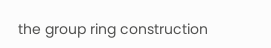the group ring construction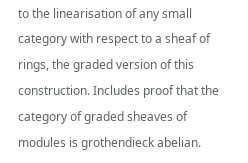to the linearisation of any small category with respect to a sheaf of rings, the graded version of this construction. Includes proof that the category of graded sheaves of modules is grothendieck abelian.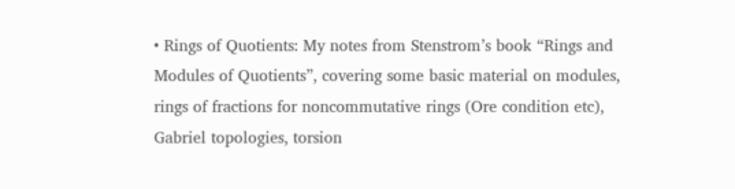• Rings of Quotients: My notes from Stenstrom’s book “Rings and Modules of Quotients”, covering some basic material on modules, rings of fractions for noncommutative rings (Ore condition etc), Gabriel topologies, torsion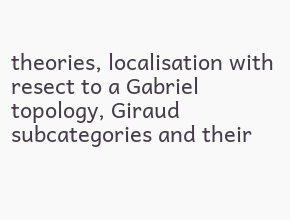theories, localisation with resect to a Gabriel topology, Giraud subcategories and their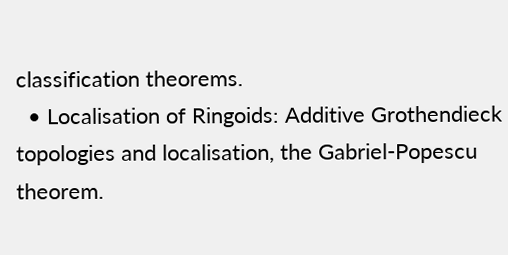classification theorems.
  • Localisation of Ringoids: Additive Grothendieck topologies and localisation, the Gabriel-Popescu theorem.